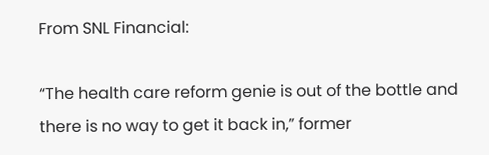From SNL Financial:

“The health care reform genie is out of the bottle and there is no way to get it back in,” former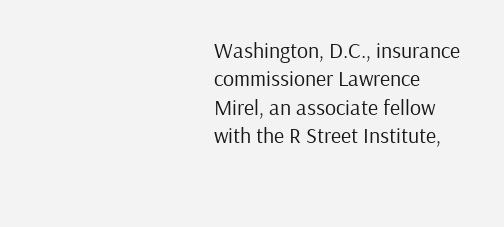Washington, D.C., insurance commissioner Lawrence Mirel, an associate fellow with the R Street Institute,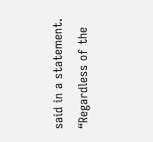said in a statement. “Regardless of the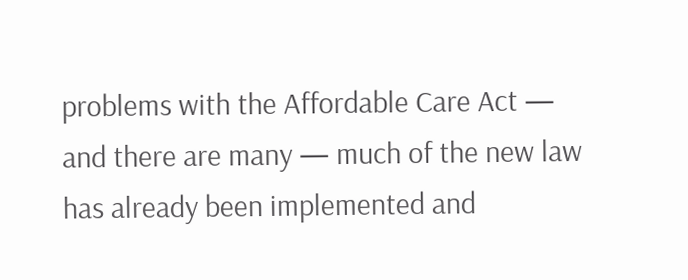problems with the Affordable Care Act — and there are many — much of the new law has already been implemented and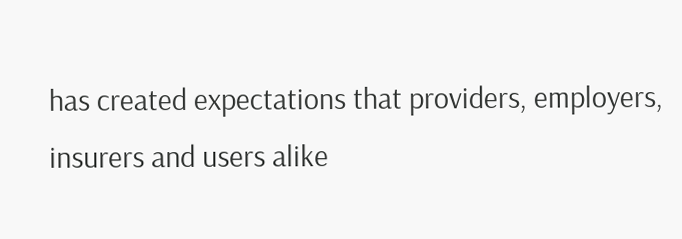has created expectations that providers, employers, insurers and users alike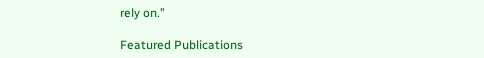rely on.”

Featured Publications